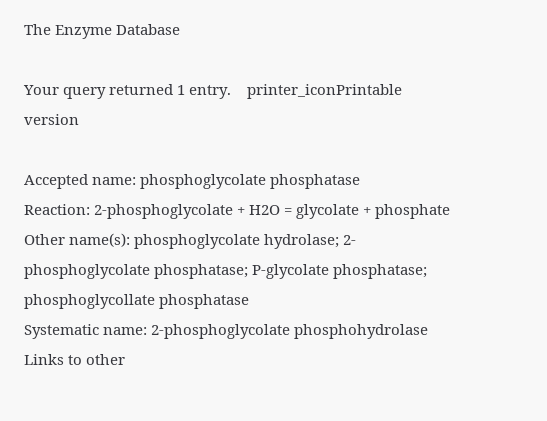The Enzyme Database

Your query returned 1 entry.    printer_iconPrintable version

Accepted name: phosphoglycolate phosphatase
Reaction: 2-phosphoglycolate + H2O = glycolate + phosphate
Other name(s): phosphoglycolate hydrolase; 2-phosphoglycolate phosphatase; P-glycolate phosphatase; phosphoglycollate phosphatase
Systematic name: 2-phosphoglycolate phosphohydrolase
Links to other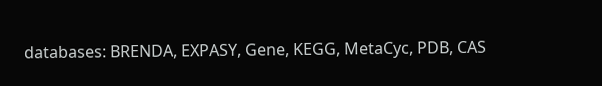databases: BRENDA, EXPASY, Gene, KEGG, MetaCyc, PDB, CAS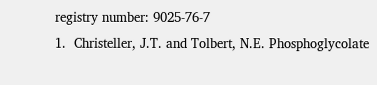registry number: 9025-76-7
1.  Christeller, J.T. and Tolbert, N.E. Phosphoglycolate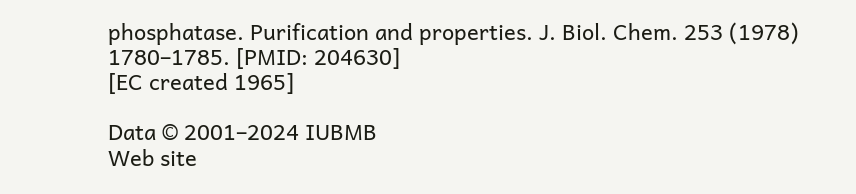phosphatase. Purification and properties. J. Biol. Chem. 253 (1978) 1780–1785. [PMID: 204630]
[EC created 1965]

Data © 2001–2024 IUBMB
Web site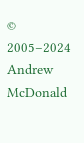© 2005–2024 Andrew McDonald